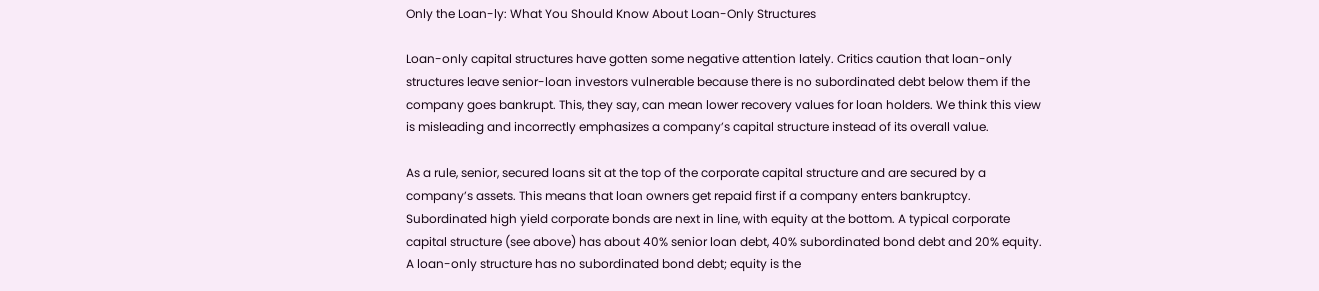Only the Loan-ly: What You Should Know About Loan-Only Structures

Loan-only capital structures have gotten some negative attention lately. Critics caution that loan-only structures leave senior-loan investors vulnerable because there is no subordinated debt below them if the company goes bankrupt. This, they say, can mean lower recovery values for loan holders. We think this view is misleading and incorrectly emphasizes a company’s capital structure instead of its overall value.

As a rule, senior, secured loans sit at the top of the corporate capital structure and are secured by a company’s assets. This means that loan owners get repaid first if a company enters bankruptcy. Subordinated high yield corporate bonds are next in line, with equity at the bottom. A typical corporate capital structure (see above) has about 40% senior loan debt, 40% subordinated bond debt and 20% equity. A loan-only structure has no subordinated bond debt; equity is the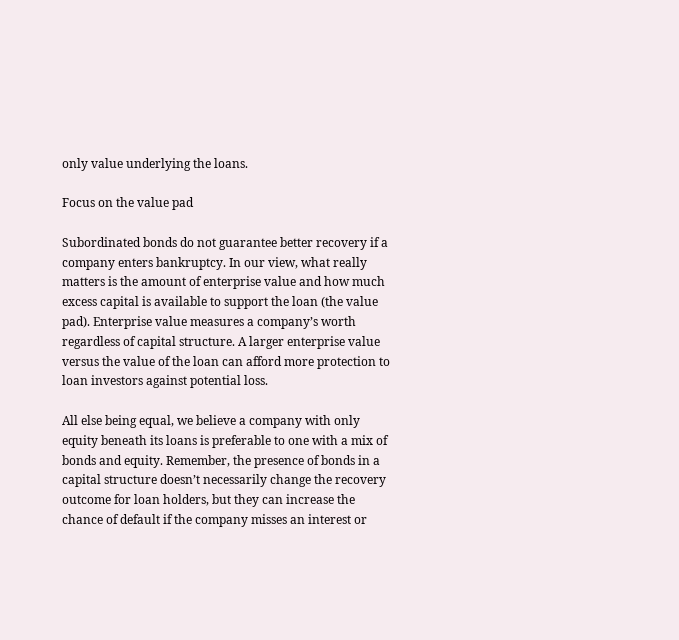only value underlying the loans.

Focus on the value pad

Subordinated bonds do not guarantee better recovery if a company enters bankruptcy. In our view, what really matters is the amount of enterprise value and how much excess capital is available to support the loan (the value pad). Enterprise value measures a company’s worth regardless of capital structure. A larger enterprise value versus the value of the loan can afford more protection to loan investors against potential loss.

All else being equal, we believe a company with only equity beneath its loans is preferable to one with a mix of bonds and equity. Remember, the presence of bonds in a capital structure doesn’t necessarily change the recovery outcome for loan holders, but they can increase the chance of default if the company misses an interest or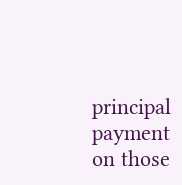principal payment on those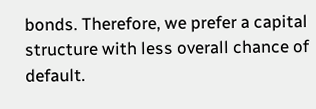bonds. Therefore, we prefer a capital structure with less overall chance of default.